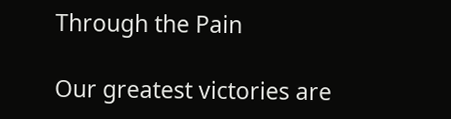Through the Pain

Our greatest victories are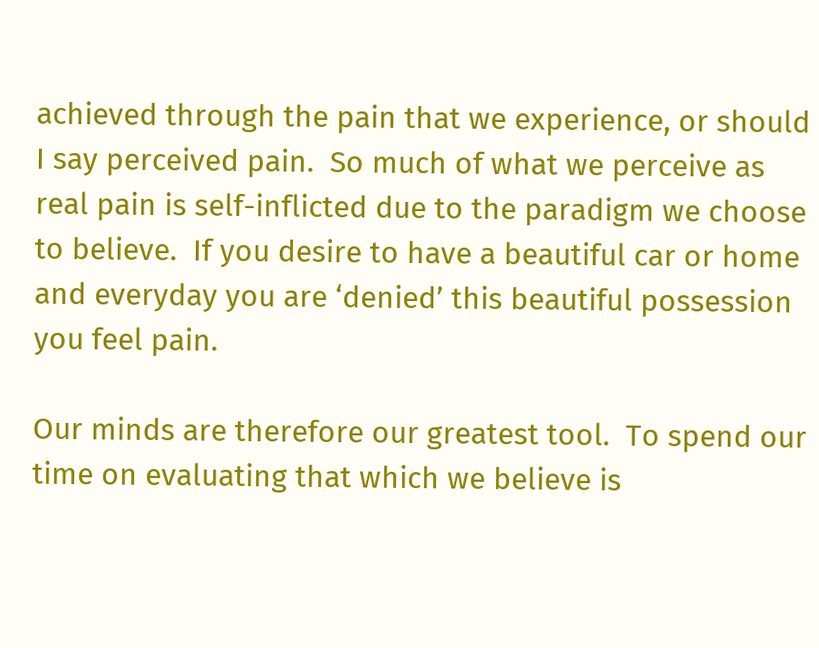achieved through the pain that we experience, or should I say perceived pain.  So much of what we perceive as real pain is self-inflicted due to the paradigm we choose to believe.  If you desire to have a beautiful car or home and everyday you are ‘denied’ this beautiful possession you feel pain.

Our minds are therefore our greatest tool.  To spend our time on evaluating that which we believe is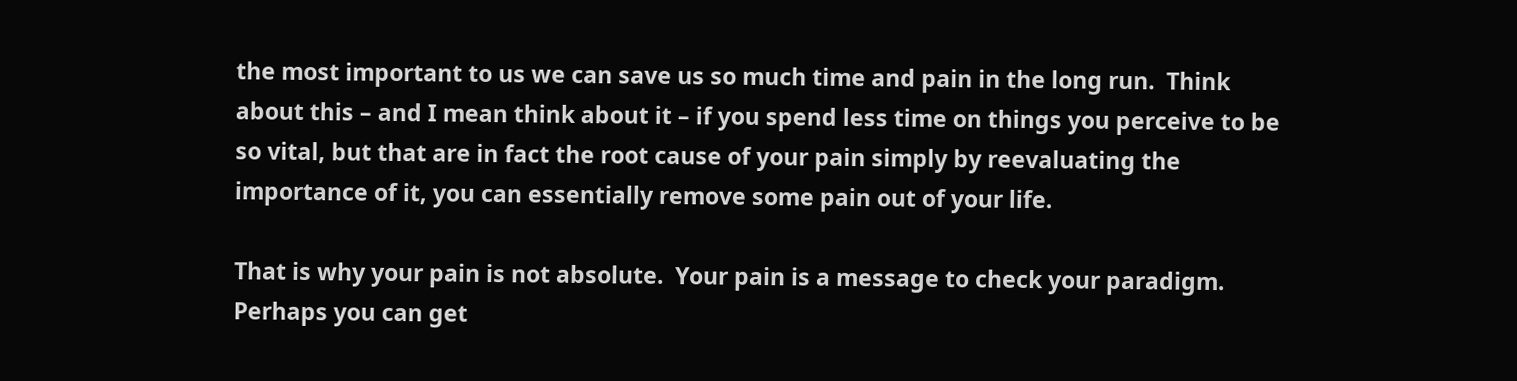the most important to us we can save us so much time and pain in the long run.  Think about this – and I mean think about it – if you spend less time on things you perceive to be so vital, but that are in fact the root cause of your pain simply by reevaluating the importance of it, you can essentially remove some pain out of your life.

That is why your pain is not absolute.  Your pain is a message to check your paradigm.  Perhaps you can get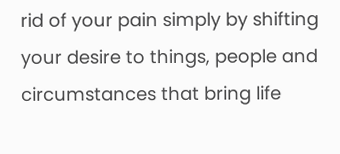rid of your pain simply by shifting your desire to things, people and circumstances that bring life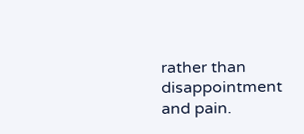rather than disappointment and pain.